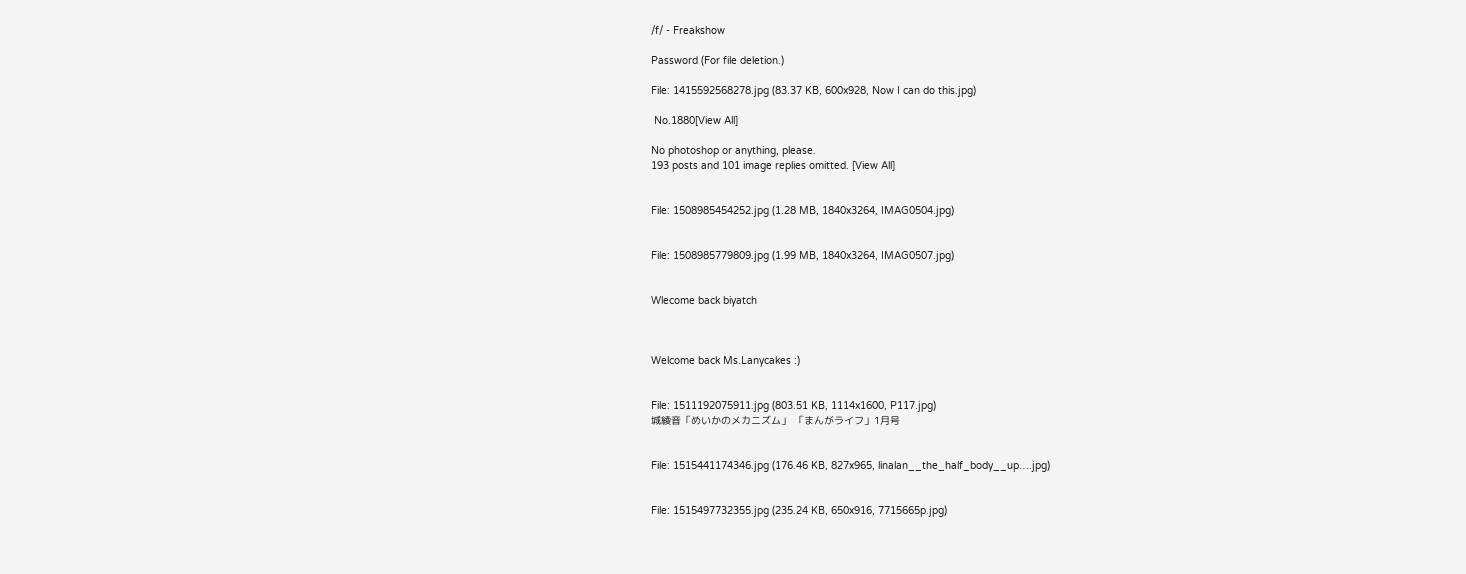/f/ - Freakshow

Password (For file deletion.)

File: 1415592568278.jpg (83.37 KB, 600x928, Now I can do this.jpg)

 No.1880[View All]

No photoshop or anything, please.
193 posts and 101 image replies omitted. [View All]


File: 1508985454252.jpg (1.28 MB, 1840x3264, IMAG0504.jpg)


File: 1508985779809.jpg (1.99 MB, 1840x3264, IMAG0507.jpg)


Wlecome back biyatch



Welcome back Ms.Lanycakes :)


File: 1511192075911.jpg (803.51 KB, 1114x1600, P117.jpg)
城綾音「めいかのメカニズム」 「まんがライフ」1月号


File: 1515441174346.jpg (176.46 KB, 827x965, linalan__the_half_body__up….jpg)


File: 1515497732355.jpg (235.24 KB, 650x916, 7715665p.jpg)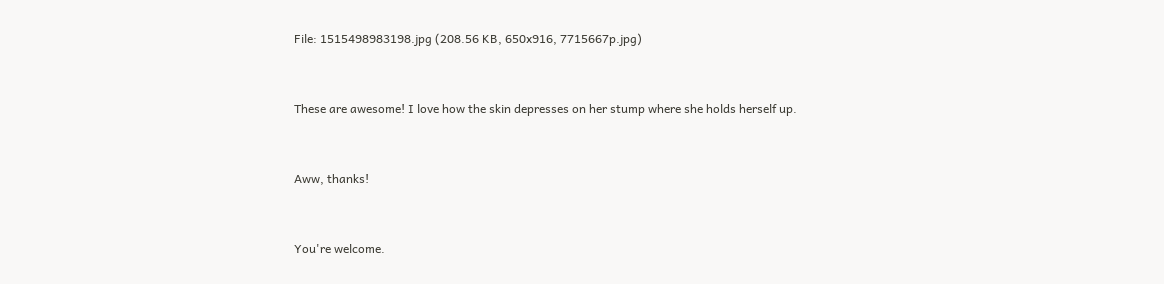File: 1515498983198.jpg (208.56 KB, 650x916, 7715667p.jpg)


These are awesome! I love how the skin depresses on her stump where she holds herself up.


Aww, thanks!


You're welcome.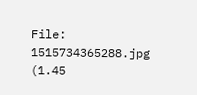File: 1515734365288.jpg (1.45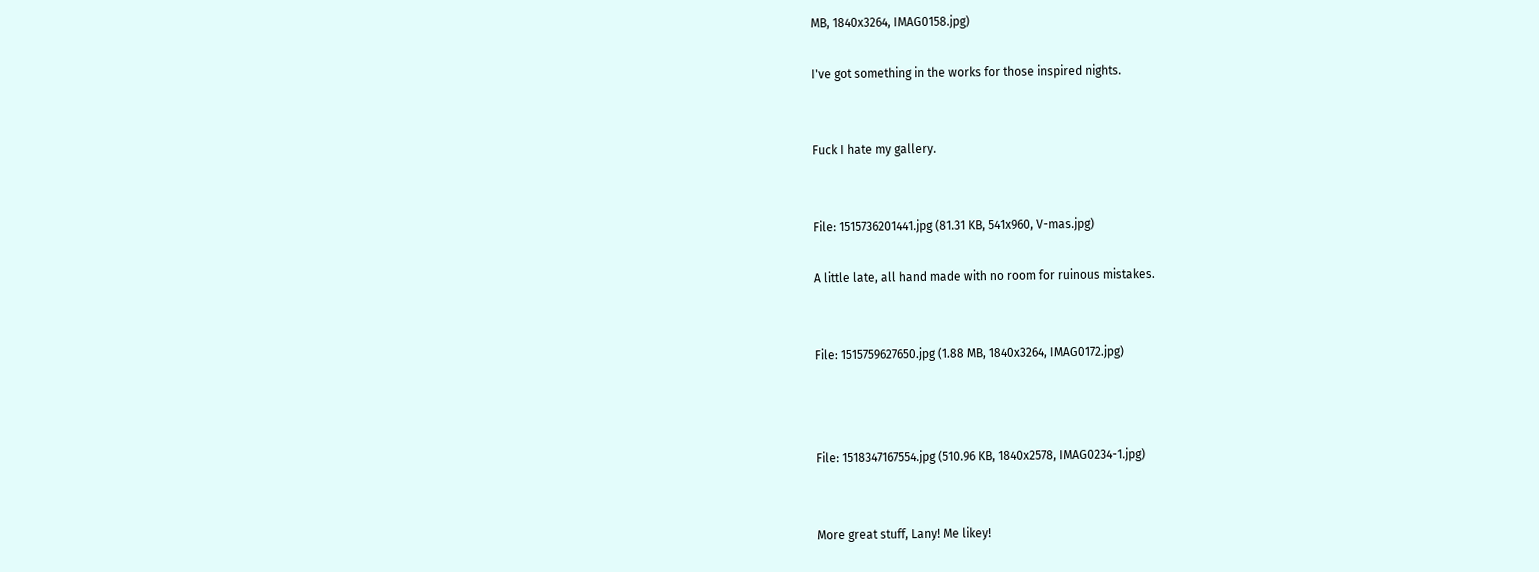MB, 1840x3264, IMAG0158.jpg)

I've got something in the works for those inspired nights.


Fuck I hate my gallery.


File: 1515736201441.jpg (81.31 KB, 541x960, V-mas.jpg)

A little late, all hand made with no room for ruinous mistakes.


File: 1515759627650.jpg (1.88 MB, 1840x3264, IMAG0172.jpg)



File: 1518347167554.jpg (510.96 KB, 1840x2578, IMAG0234-1.jpg)


More great stuff, Lany! Me likey!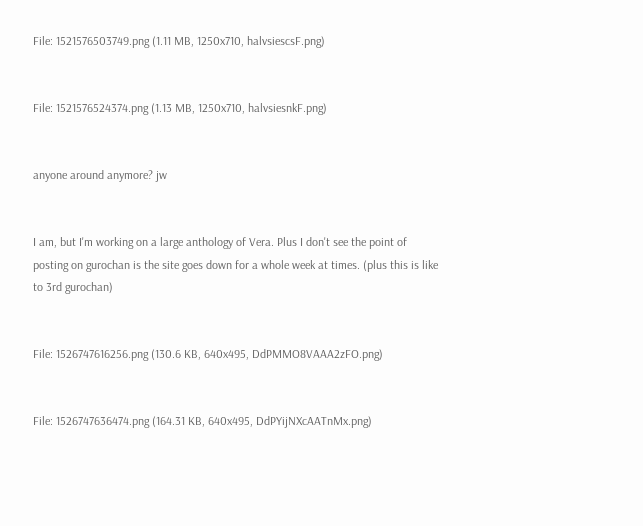File: 1521576503749.png (1.11 MB, 1250x710, halvsiescsF.png)


File: 1521576524374.png (1.13 MB, 1250x710, halvsiesnkF.png)


anyone around anymore? jw


I am, but I'm working on a large anthology of Vera. Plus I don't see the point of posting on gurochan is the site goes down for a whole week at times. (plus this is like to 3rd gurochan)


File: 1526747616256.png (130.6 KB, 640x495, DdPMMO8VAAA2zFO.png)


File: 1526747636474.png (164.31 KB, 640x495, DdPYijNXcAATnMx.png)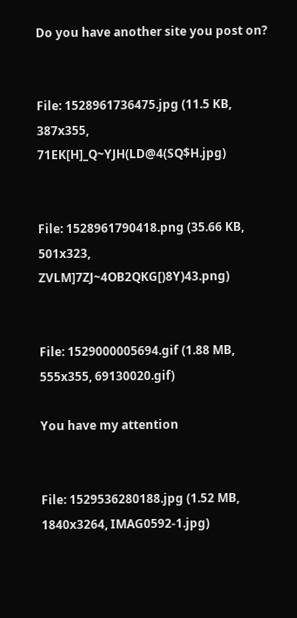Do you have another site you post on?


File: 1528961736475.jpg (11.5 KB, 387x355, 71EK[H]_Q~YJH(LD@4(SQ$H.jpg)


File: 1528961790418.png (35.66 KB, 501x323, ZVLM]7ZJ~4OB2QKG[)8Y)43.png)


File: 1529000005694.gif (1.88 MB, 555x355, 69130020.gif)

You have my attention


File: 1529536280188.jpg (1.52 MB, 1840x3264, IMAG0592-1.jpg)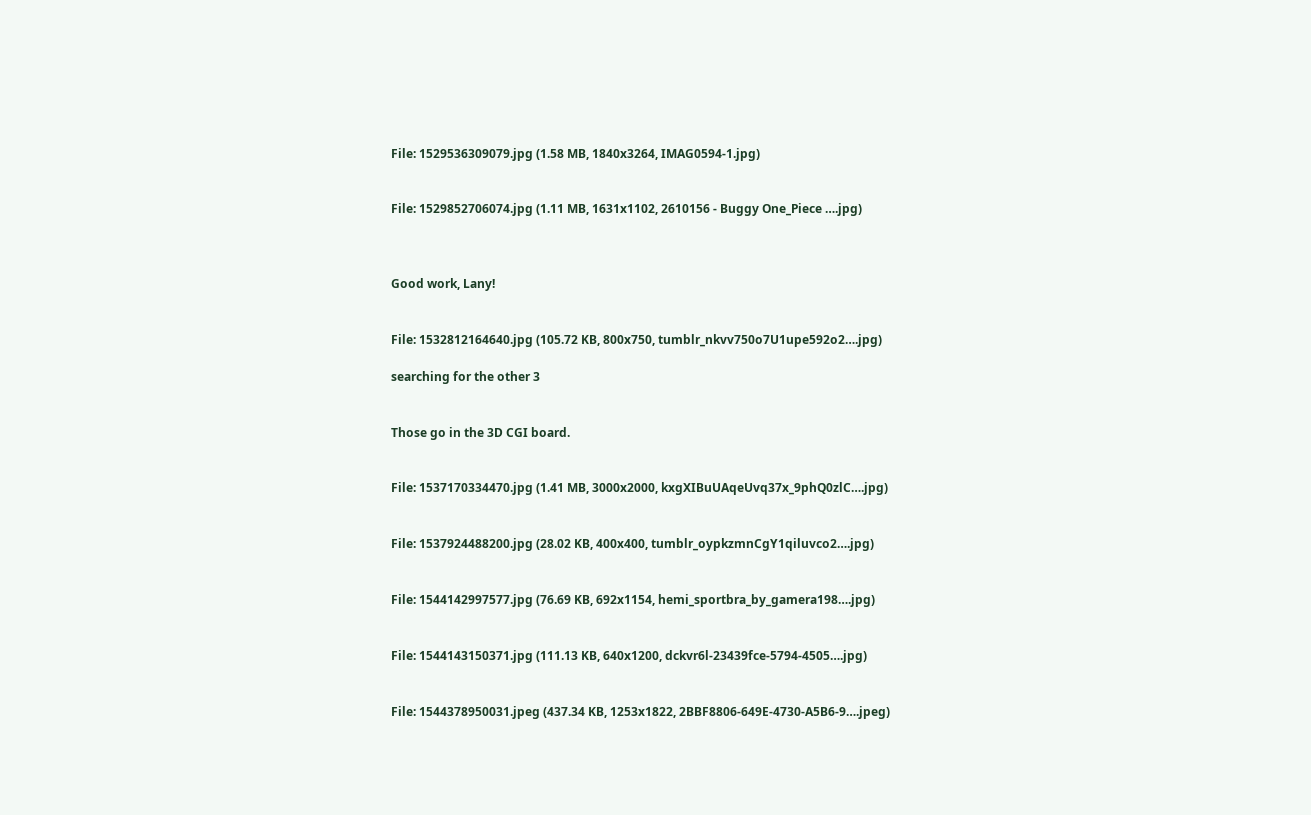File: 1529536309079.jpg (1.58 MB, 1840x3264, IMAG0594-1.jpg)


File: 1529852706074.jpg (1.11 MB, 1631x1102, 2610156 - Buggy One_Piece ….jpg)



Good work, Lany!


File: 1532812164640.jpg (105.72 KB, 800x750, tumblr_nkvv750o7U1upe592o2….jpg)

searching for the other 3


Those go in the 3D CGI board.


File: 1537170334470.jpg (1.41 MB, 3000x2000, kxgXIBuUAqeUvq37x_9phQ0zlC….jpg)


File: 1537924488200.jpg (28.02 KB, 400x400, tumblr_oypkzmnCgY1qiluvco2….jpg)


File: 1544142997577.jpg (76.69 KB, 692x1154, hemi_sportbra_by_gamera198….jpg)


File: 1544143150371.jpg (111.13 KB, 640x1200, dckvr6l-23439fce-5794-4505….jpg)


File: 1544378950031.jpeg (437.34 KB, 1253x1822, 2BBF8806-649E-4730-A5B6-9….jpeg)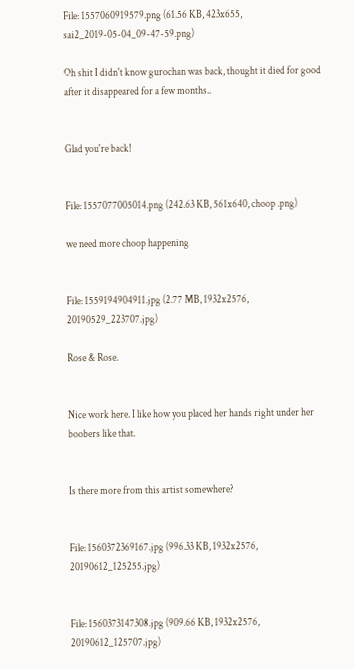File: 1557060919579.png (61.56 KB, 423x655, sai2_2019-05-04_09-47-59.png)

Oh shit I didn't know gurochan was back, thought it died for good after it disappeared for a few months..


Glad you're back!


File: 1557077005014.png (242.63 KB, 561x640, choop .png)

we need more choop happening


File: 1559194904911.jpg (2.77 MB, 1932x2576, 20190529_223707.jpg)

Rose & Rose.


Nice work here. I like how you placed her hands right under her boobers like that.


Is there more from this artist somewhere?


File: 1560372369167.jpg (996.33 KB, 1932x2576, 20190612_125255.jpg)


File: 1560373147308.jpg (909.66 KB, 1932x2576, 20190612_125707.jpg)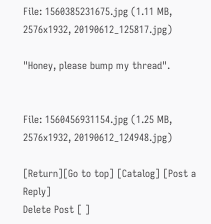File: 1560385231675.jpg (1.11 MB, 2576x1932, 20190612_125817.jpg)

"Honey, please bump my thread".


File: 1560456931154.jpg (1.25 MB, 2576x1932, 20190612_124948.jpg)

[Return][Go to top] [Catalog] [Post a Reply]
Delete Post [ ]